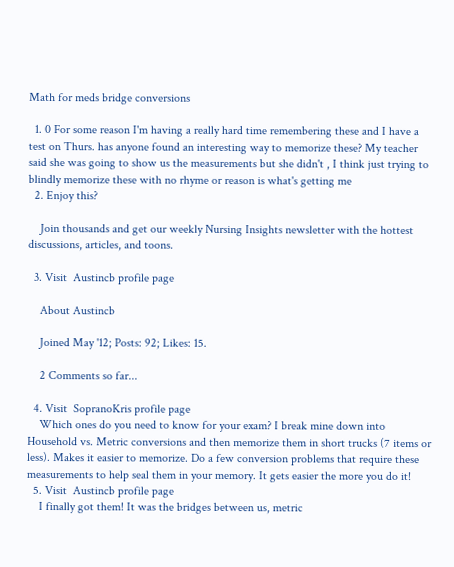Math for meds bridge conversions

  1. 0 For some reason I'm having a really hard time remembering these and I have a test on Thurs. has anyone found an interesting way to memorize these? My teacher said she was going to show us the measurements but she didn't , I think just trying to blindly memorize these with no rhyme or reason is what's getting me
  2. Enjoy this?

    Join thousands and get our weekly Nursing Insights newsletter with the hottest discussions, articles, and toons.

  3. Visit  Austincb profile page

    About Austincb

    Joined May '12; Posts: 92; Likes: 15.

    2 Comments so far...

  4. Visit  SopranoKris profile page
    Which ones do you need to know for your exam? I break mine down into Household vs. Metric conversions and then memorize them in short trucks (7 items or less). Makes it easier to memorize. Do a few conversion problems that require these measurements to help seal them in your memory. It gets easier the more you do it!
  5. Visit  Austincb profile page
    I finally got them! It was the bridges between us, metric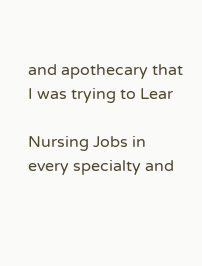and apothecary that I was trying to Lear

Nursing Jobs in every specialty and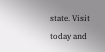state. Visit today and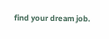find your dream job.